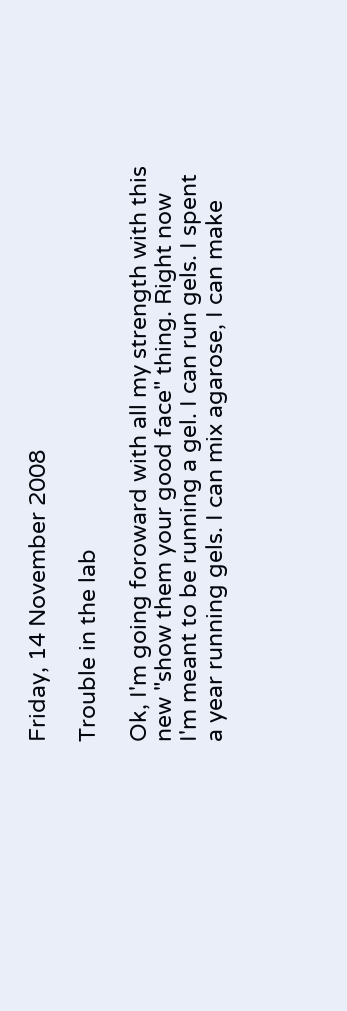Friday, 14 November 2008

Trouble in the lab

Ok, I'm going foroward with all my strength with this new "show them your good face" thing. Right now I'm meant to be running a gel. I can run gels. I spent a year running gels. I can mix agarose, I can make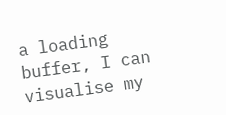a loading buffer, I can visualise my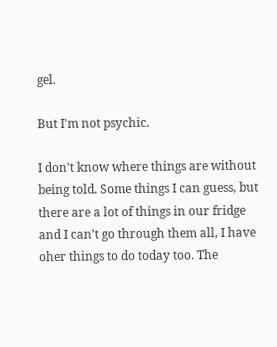gel.

But I'm not psychic.

I don't know where things are without being told. Some things I can guess, but there are a lot of things in our fridge and I can't go through them all, I have oher things to do today too. The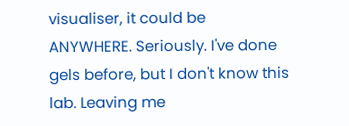visualiser, it could be ANYWHERE. Seriously. I've done gels before, but I don't know this lab. Leaving me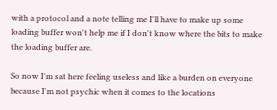with a protocol and a note telling me I'll have to make up some loading buffer won't help me if I don't know where the bits to make the loading buffer are.

So now I'm sat here feeling useless and like a burden on everyone because I'm not psychic when it comes to the locations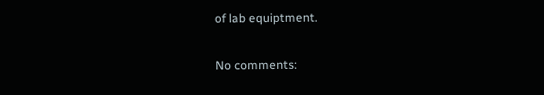of lab equiptment.

No comments: